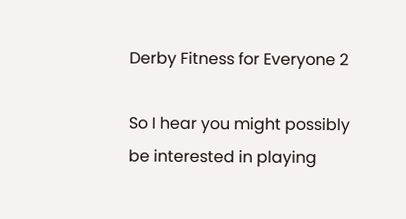Derby Fitness for Everyone 2

So I hear you might possibly be interested in playing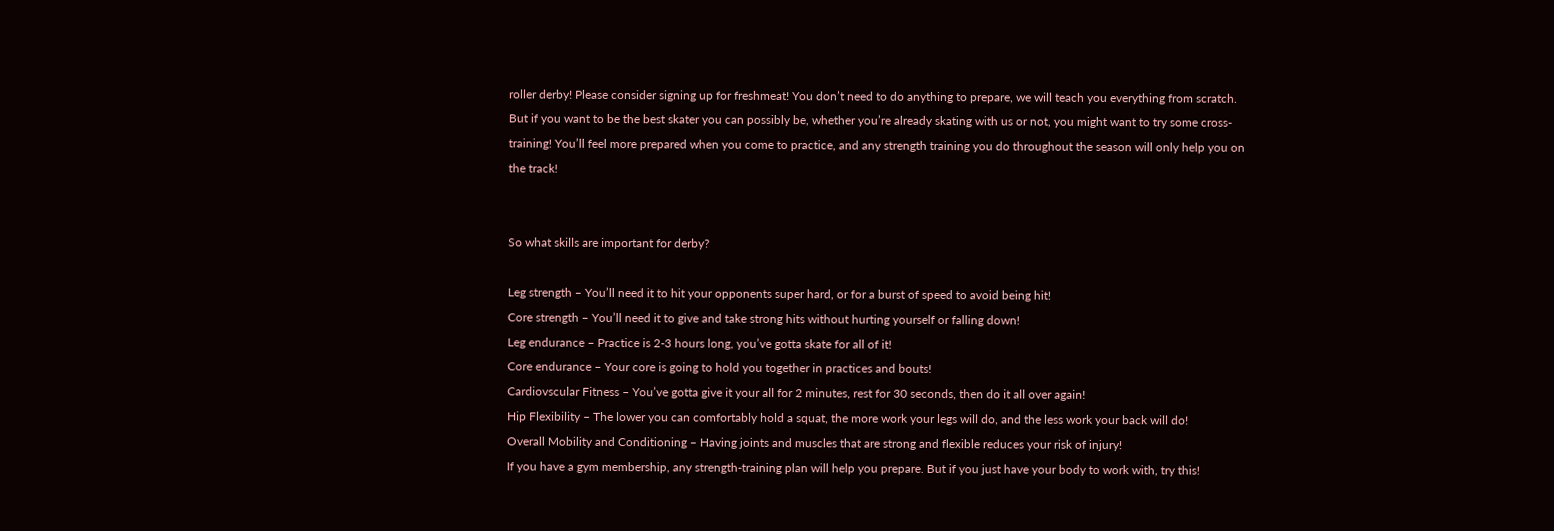roller derby! Please consider signing up for freshmeat! You don’t need to do anything to prepare, we will teach you everything from scratch.  But if you want to be the best skater you can possibly be, whether you’re already skating with us or not, you might want to try some cross-training! You’ll feel more prepared when you come to practice, and any strength training you do throughout the season will only help you on the track!


So what skills are important for derby?

Leg strength – You’ll need it to hit your opponents super hard, or for a burst of speed to avoid being hit!
Core strength – You’ll need it to give and take strong hits without hurting yourself or falling down!
Leg endurance – Practice is 2-3 hours long, you’ve gotta skate for all of it!
Core endurance – Your core is going to hold you together in practices and bouts!
Cardiovscular Fitness – You’ve gotta give it your all for 2 minutes, rest for 30 seconds, then do it all over again!
Hip Flexibility – The lower you can comfortably hold a squat, the more work your legs will do, and the less work your back will do!
Overall Mobility and Conditioning – Having joints and muscles that are strong and flexible reduces your risk of injury!
If you have a gym membership, any strength-training plan will help you prepare. But if you just have your body to work with, try this!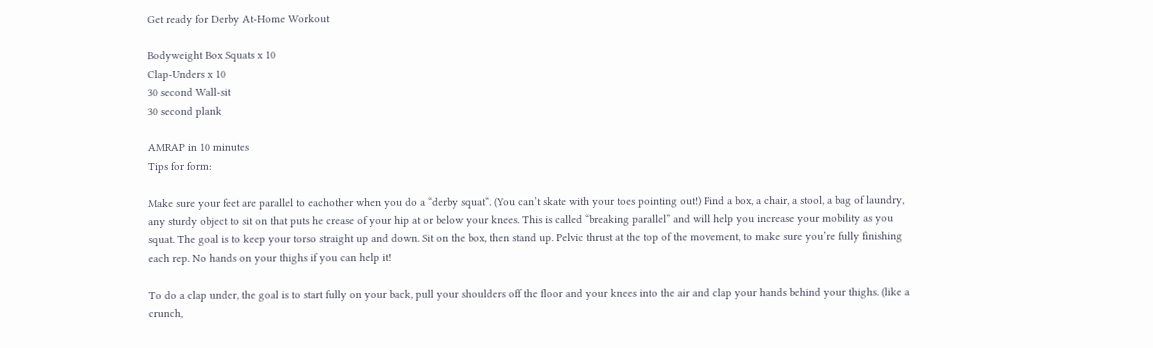Get ready for Derby At-Home Workout

Bodyweight Box Squats x 10
Clap-Unders x 10
30 second Wall-sit
30 second plank

AMRAP in 10 minutes
Tips for form:

Make sure your feet are parallel to eachother when you do a “derby squat“. (You can’t skate with your toes pointing out!) Find a box, a chair, a stool, a bag of laundry, any sturdy object to sit on that puts he crease of your hip at or below your knees. This is called “breaking parallel” and will help you increase your mobility as you squat. The goal is to keep your torso straight up and down. Sit on the box, then stand up. Pelvic thrust at the top of the movement, to make sure you’re fully finishing each rep. No hands on your thighs if you can help it!

To do a clap under, the goal is to start fully on your back, pull your shoulders off the floor and your knees into the air and clap your hands behind your thighs. (like a crunch,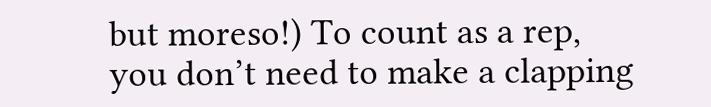but moreso!) To count as a rep, you don’t need to make a clapping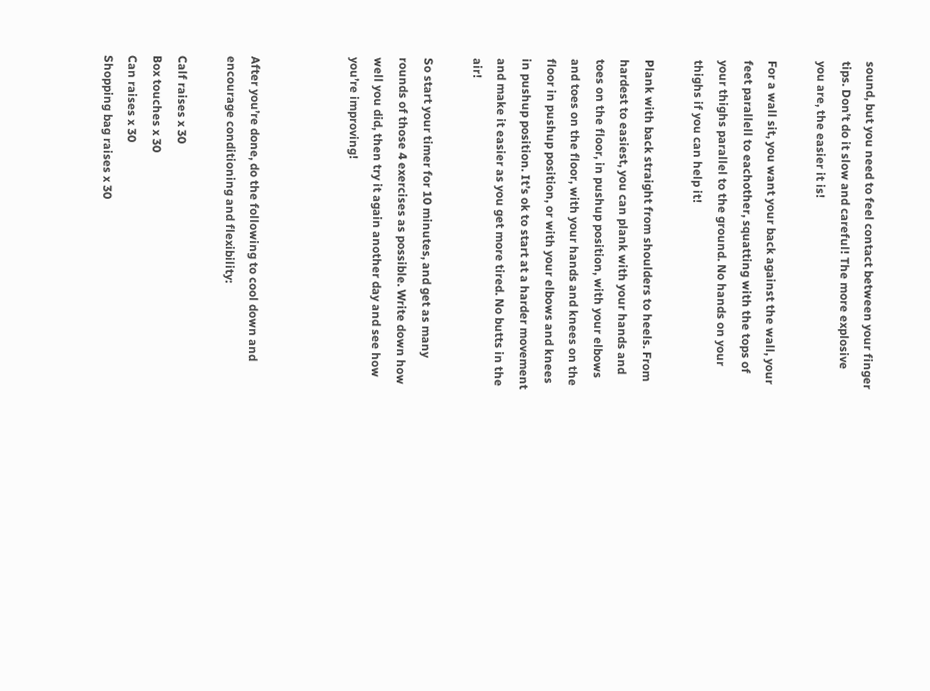sound, but you need to feel contact between your finger tips. Don’t do it slow and careful! The more explosive you are, the easier it is!

For a wall sit, you want your back against the wall, your feet parallell to eachother, squatting with the tops of your thighs parallel to the ground. No hands on your thighs if you can help it!

Plank with back straight from shoulders to heels. From hardest to easiest, you can plank with your hands and toes on the floor, in pushup position, with your elbows and toes on the floor, with your hands and knees on the floor in pushup position, or with your elbows and knees in pushup position. It’s ok to start at a harder movement and make it easier as you get more tired. No butts in the air!

So start your timer for 10 minutes, and get as many rounds of those 4 exercises as possible. Write down how well you did, then try it again another day and see how you’re improving!



After you’re done, do the following to cool down and encourage conditioning and flexibility:

Calf raises x 30
Box touches x 30
Can raises x 30
Shopping bag raises x 30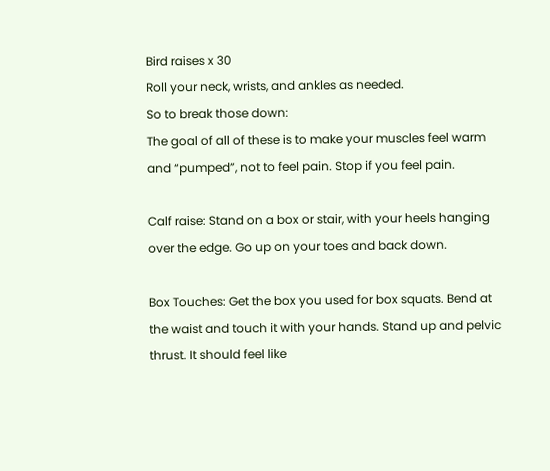Bird raises x 30
Roll your neck, wrists, and ankles as needed.
So to break those down:
The goal of all of these is to make your muscles feel warm and “pumped”, not to feel pain. Stop if you feel pain.

Calf raise: Stand on a box or stair, with your heels hanging over the edge. Go up on your toes and back down.

Box Touches: Get the box you used for box squats. Bend at the waist and touch it with your hands. Stand up and pelvic thrust. It should feel like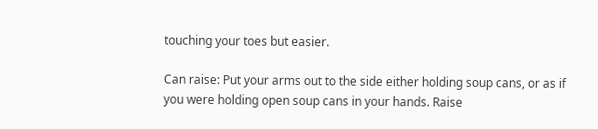touching your toes but easier.

Can raise: Put your arms out to the side either holding soup cans, or as if you were holding open soup cans in your hands. Raise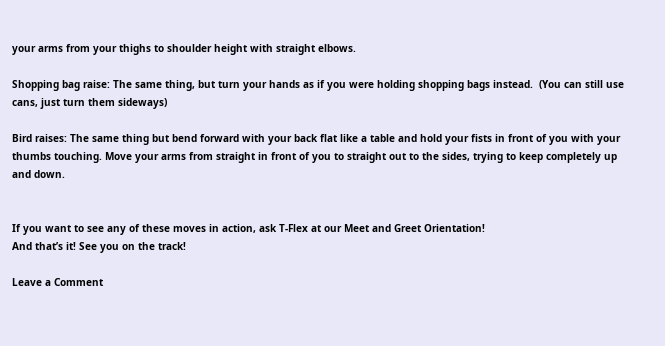your arms from your thighs to shoulder height with straight elbows.

Shopping bag raise: The same thing, but turn your hands as if you were holding shopping bags instead.  (You can still use cans, just turn them sideways)

Bird raises: The same thing but bend forward with your back flat like a table and hold your fists in front of you with your thumbs touching. Move your arms from straight in front of you to straight out to the sides, trying to keep completely up and down.


If you want to see any of these moves in action, ask T-Flex at our Meet and Greet Orientation!
And that’s it! See you on the track!

Leave a Comment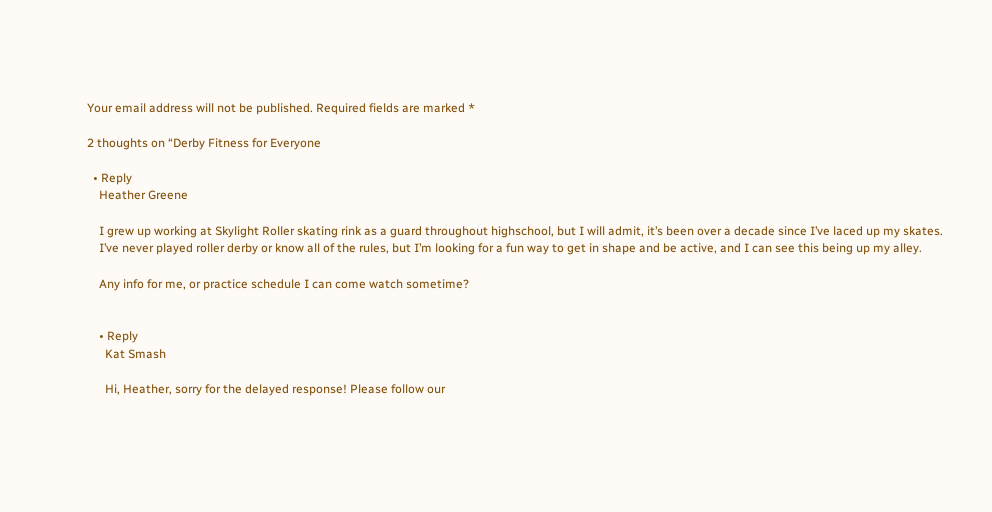Your email address will not be published. Required fields are marked *

2 thoughts on “Derby Fitness for Everyone

  • Reply
    Heather Greene

    I grew up working at Skylight Roller skating rink as a guard throughout highschool, but I will admit, it’s been over a decade since I’ve laced up my skates.
    I’ve never played roller derby or know all of the rules, but I’m looking for a fun way to get in shape and be active, and I can see this being up my alley.

    Any info for me, or practice schedule I can come watch sometime?


    • Reply
      Kat Smash

      Hi, Heather, sorry for the delayed response! Please follow our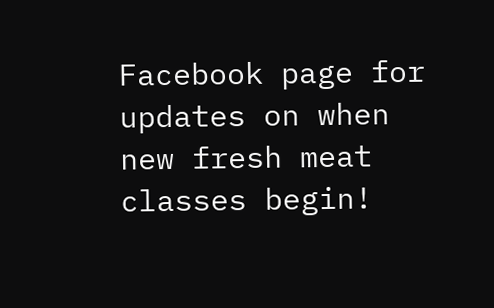Facebook page for updates on when new fresh meat classes begin!